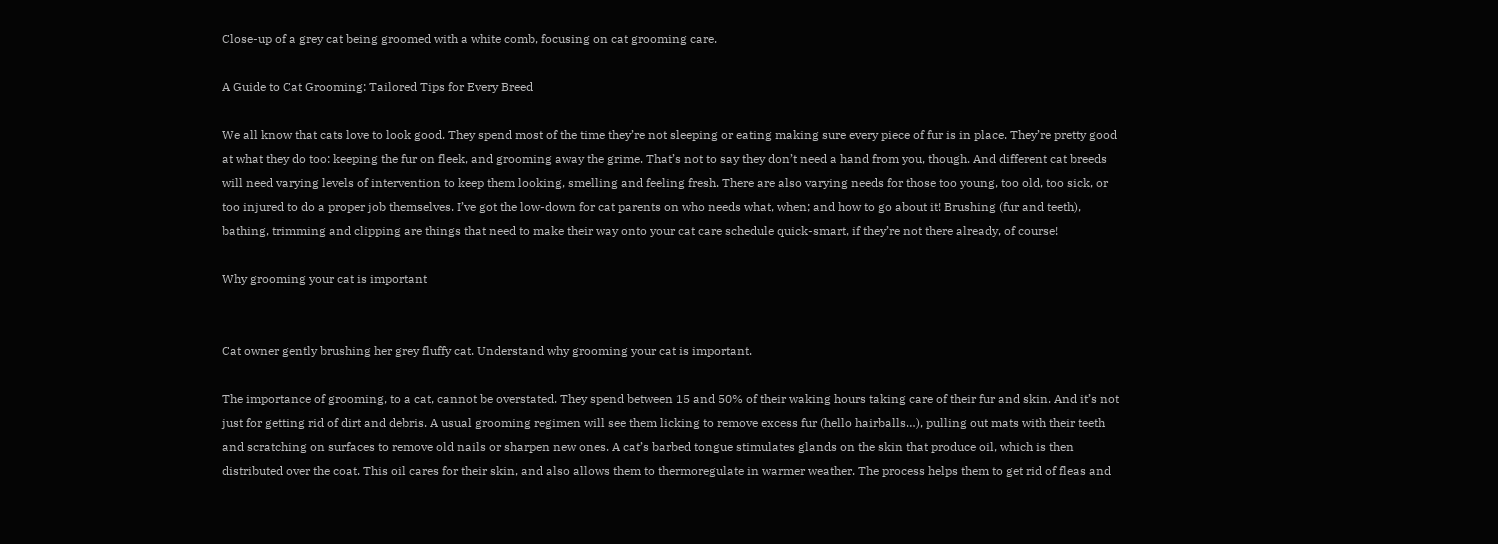Close-up of a grey cat being groomed with a white comb, focusing on cat grooming care.

A Guide to Cat Grooming: Tailored Tips for Every Breed

We all know that cats love to look good. They spend most of the time they’re not sleeping or eating making sure every piece of fur is in place. They’re pretty good at what they do too: keeping the fur on fleek, and grooming away the grime. That’s not to say they don’t need a hand from you, though. And different cat breeds will need varying levels of intervention to keep them looking, smelling and feeling fresh. There are also varying needs for those too young, too old, too sick, or too injured to do a proper job themselves. I’ve got the low-down for cat parents on who needs what, when; and how to go about it! Brushing (fur and teeth), bathing, trimming and clipping are things that need to make their way onto your cat care schedule quick-smart, if they’re not there already, of course!

Why grooming your cat is important


Cat owner gently brushing her grey fluffy cat. Understand why grooming your cat is important.

The importance of grooming, to a cat, cannot be overstated. They spend between 15 and 50% of their waking hours taking care of their fur and skin. And it’s not just for getting rid of dirt and debris. A usual grooming regimen will see them licking to remove excess fur (hello hairballs…), pulling out mats with their teeth and scratching on surfaces to remove old nails or sharpen new ones. A cat’s barbed tongue stimulates glands on the skin that produce oil, which is then distributed over the coat. This oil cares for their skin, and also allows them to thermoregulate in warmer weather. The process helps them to get rid of fleas and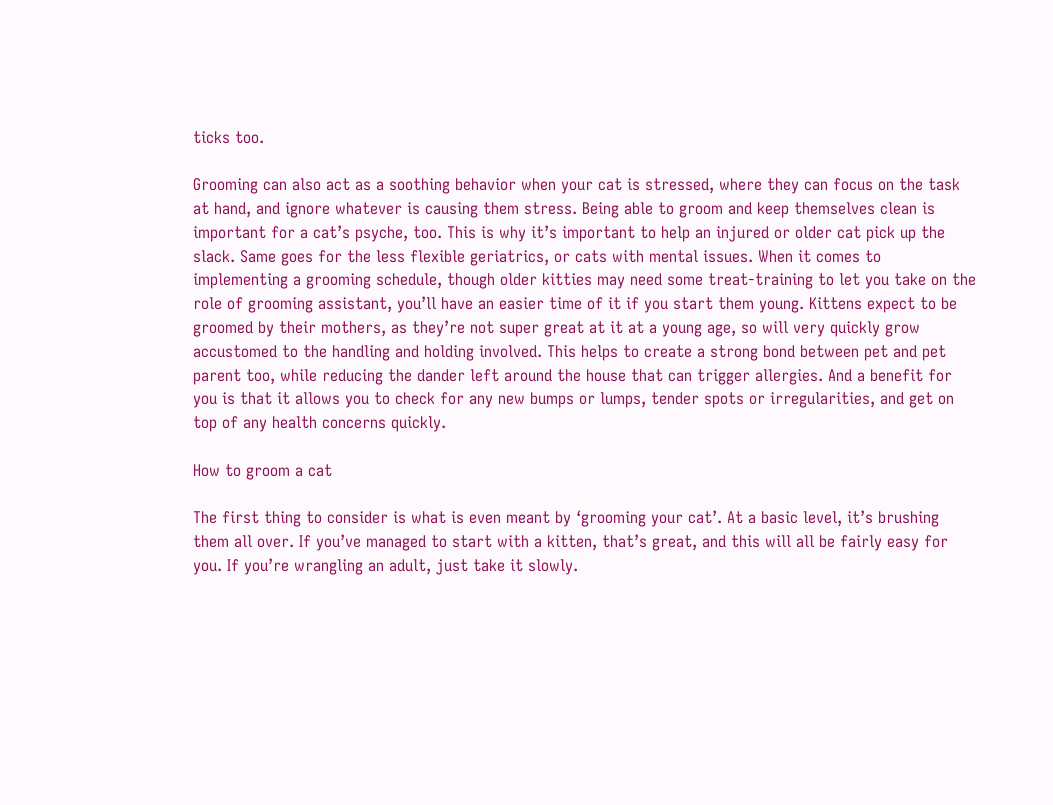ticks too.

Grooming can also act as a soothing behavior when your cat is stressed, where they can focus on the task at hand, and ignore whatever is causing them stress. Being able to groom and keep themselves clean is important for a cat’s psyche, too. This is why it’s important to help an injured or older cat pick up the slack. Same goes for the less flexible geriatrics, or cats with mental issues. When it comes to implementing a grooming schedule, though older kitties may need some treat-training to let you take on the role of grooming assistant, you’ll have an easier time of it if you start them young. Kittens expect to be groomed by their mothers, as they’re not super great at it at a young age, so will very quickly grow accustomed to the handling and holding involved. This helps to create a strong bond between pet and pet parent too, while reducing the dander left around the house that can trigger allergies. And a benefit for you is that it allows you to check for any new bumps or lumps, tender spots or irregularities, and get on top of any health concerns quickly.

How to groom a cat

The first thing to consider is what is even meant by ‘grooming your cat’. At a basic level, it’s brushing them all over. If you’ve managed to start with a kitten, that’s great, and this will all be fairly easy for you. If you’re wrangling an adult, just take it slowly.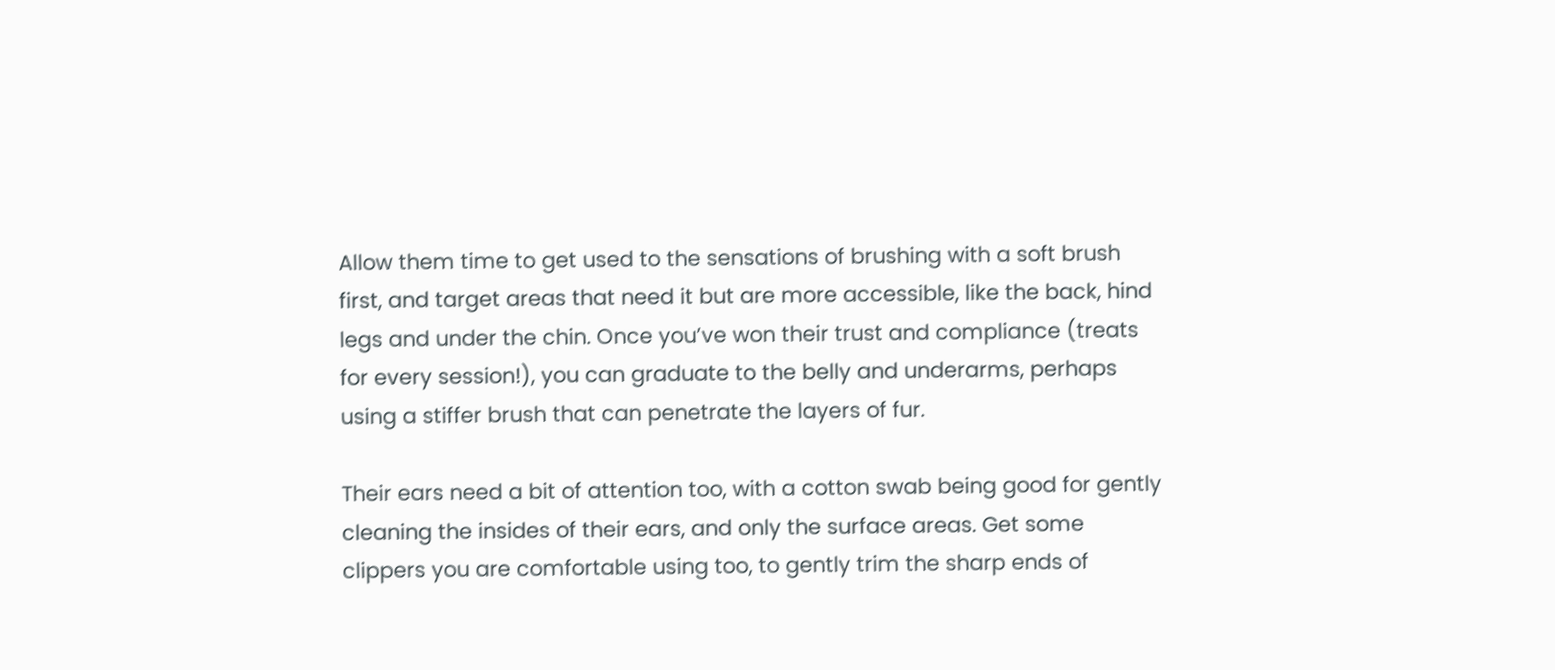Allow them time to get used to the sensations of brushing with a soft brush first, and target areas that need it but are more accessible, like the back, hind legs and under the chin. Once you’ve won their trust and compliance (treats for every session!), you can graduate to the belly and underarms, perhaps using a stiffer brush that can penetrate the layers of fur.

Their ears need a bit of attention too, with a cotton swab being good for gently cleaning the insides of their ears, and only the surface areas. Get some clippers you are comfortable using too, to gently trim the sharp ends of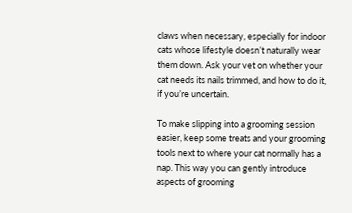claws when necessary, especially for indoor cats whose lifestyle doesn’t naturally wear them down. Ask your vet on whether your cat needs its nails trimmed, and how to do it, if you’re uncertain.

To make slipping into a grooming session easier, keep some treats and your grooming tools next to where your cat normally has a nap. This way you can gently introduce aspects of grooming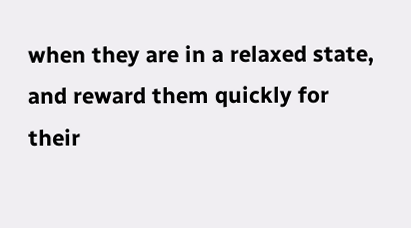when they are in a relaxed state, and reward them quickly for their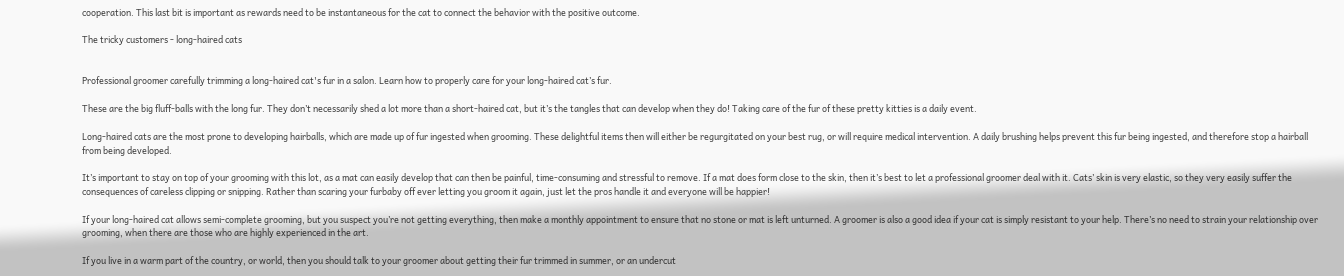cooperation. This last bit is important as rewards need to be instantaneous for the cat to connect the behavior with the positive outcome.

The tricky customers - long-haired cats


Professional groomer carefully trimming a long-haired cat's fur in a salon. Learn how to properly care for your long-haired cat’s fur.

These are the big fluff-balls with the long fur. They don’t necessarily shed a lot more than a short-haired cat, but it’s the tangles that can develop when they do! Taking care of the fur of these pretty kitties is a daily event.

Long-haired cats are the most prone to developing hairballs, which are made up of fur ingested when grooming. These delightful items then will either be regurgitated on your best rug, or will require medical intervention. A daily brushing helps prevent this fur being ingested, and therefore stop a hairball from being developed.

It’s important to stay on top of your grooming with this lot, as a mat can easily develop that can then be painful, time-consuming and stressful to remove. If a mat does form close to the skin, then it’s best to let a professional groomer deal with it. Cats’ skin is very elastic, so they very easily suffer the consequences of careless clipping or snipping. Rather than scaring your furbaby off ever letting you groom it again, just let the pros handle it and everyone will be happier!

If your long-haired cat allows semi-complete grooming, but you suspect you’re not getting everything, then make a monthly appointment to ensure that no stone or mat is left unturned. A groomer is also a good idea if your cat is simply resistant to your help. There’s no need to strain your relationship over grooming, when there are those who are highly experienced in the art.

If you live in a warm part of the country, or world, then you should talk to your groomer about getting their fur trimmed in summer, or an undercut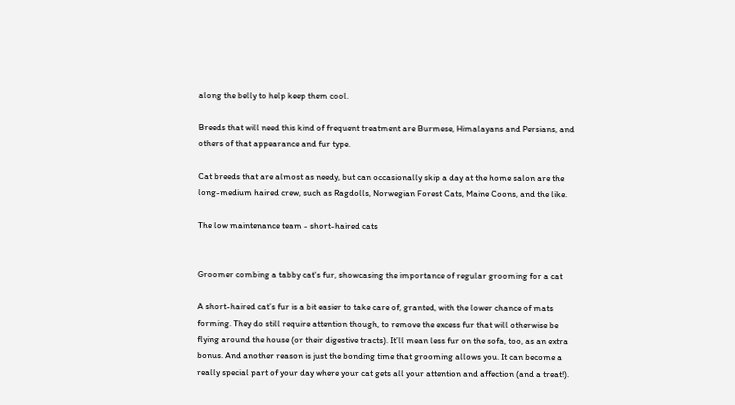along the belly to help keep them cool.

Breeds that will need this kind of frequent treatment are Burmese, Himalayans and Persians, and others of that appearance and fur type.

Cat breeds that are almost as needy, but can occasionally skip a day at the home salon are the long-medium haired crew, such as Ragdolls, Norwegian Forest Cats, Maine Coons, and the like.

The low maintenance team - short-haired cats


Groomer combing a tabby cat's fur, showcasing the importance of regular grooming for a cat

A short-haired cat’s fur is a bit easier to take care of, granted, with the lower chance of mats forming. They do still require attention though, to remove the excess fur that will otherwise be flying around the house (or their digestive tracts). It’ll mean less fur on the sofa, too, as an extra bonus. And another reason is just the bonding time that grooming allows you. It can become a really special part of your day where your cat gets all your attention and affection (and a treat!).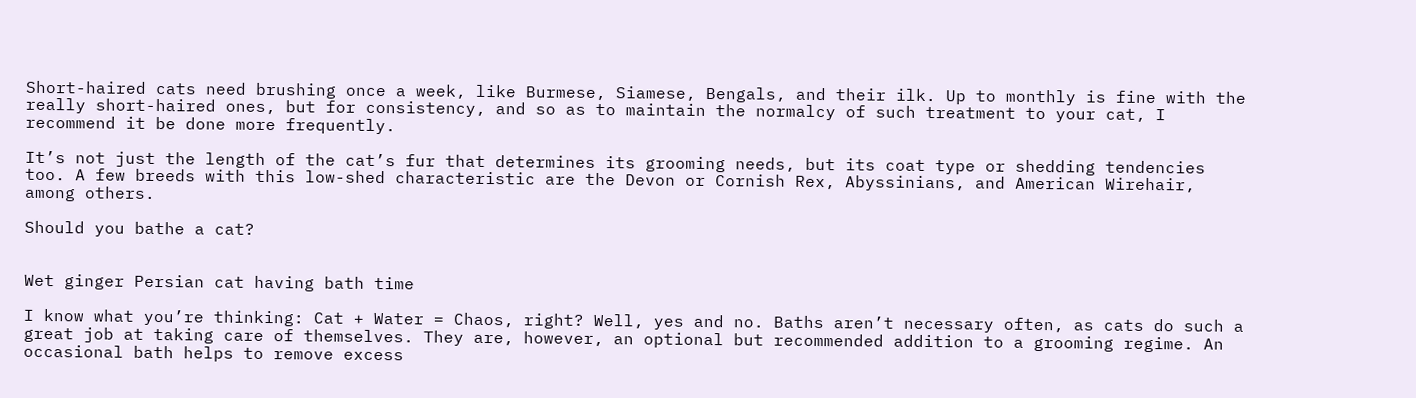Short-haired cats need brushing once a week, like Burmese, Siamese, Bengals, and their ilk. Up to monthly is fine with the really short-haired ones, but for consistency, and so as to maintain the normalcy of such treatment to your cat, I recommend it be done more frequently.

It’s not just the length of the cat’s fur that determines its grooming needs, but its coat type or shedding tendencies too. A few breeds with this low-shed characteristic are the Devon or Cornish Rex, Abyssinians, and American Wirehair, among others.

Should you bathe a cat?


Wet ginger Persian cat having bath time

I know what you’re thinking: Cat + Water = Chaos, right? Well, yes and no. Baths aren’t necessary often, as cats do such a great job at taking care of themselves. They are, however, an optional but recommended addition to a grooming regime. An occasional bath helps to remove excess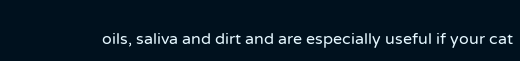oils, saliva and dirt and are especially useful if your cat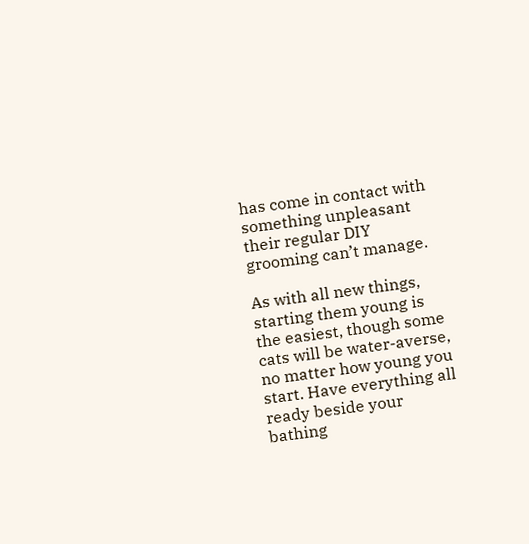has come in contact with something unpleasant their regular DIY grooming can’t manage.

As with all new things, starting them young is the easiest, though some cats will be water-averse, no matter how young you start. Have everything all ready beside your bathing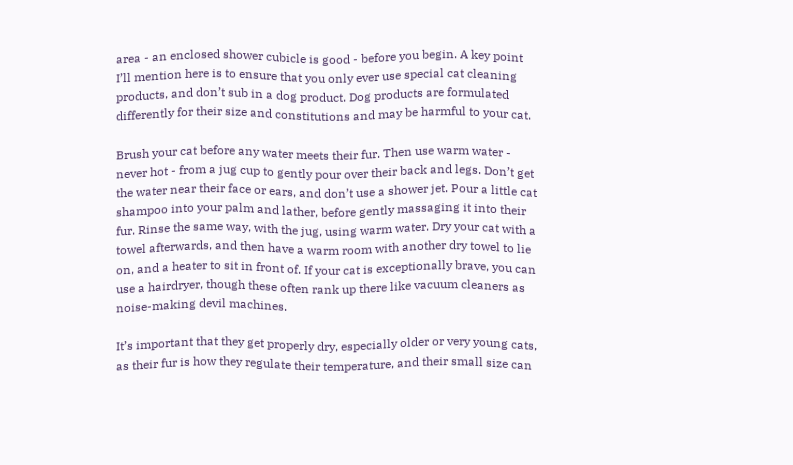area - an enclosed shower cubicle is good - before you begin. A key point I’ll mention here is to ensure that you only ever use special cat cleaning products, and don’t sub in a dog product. Dog products are formulated differently for their size and constitutions and may be harmful to your cat.

Brush your cat before any water meets their fur. Then use warm water - never hot - from a jug cup to gently pour over their back and legs. Don’t get the water near their face or ears, and don’t use a shower jet. Pour a little cat shampoo into your palm and lather, before gently massaging it into their fur. Rinse the same way, with the jug, using warm water. Dry your cat with a towel afterwards, and then have a warm room with another dry towel to lie on, and a heater to sit in front of. If your cat is exceptionally brave, you can use a hairdryer, though these often rank up there like vacuum cleaners as noise-making devil machines.

It’s important that they get properly dry, especially older or very young cats, as their fur is how they regulate their temperature, and their small size can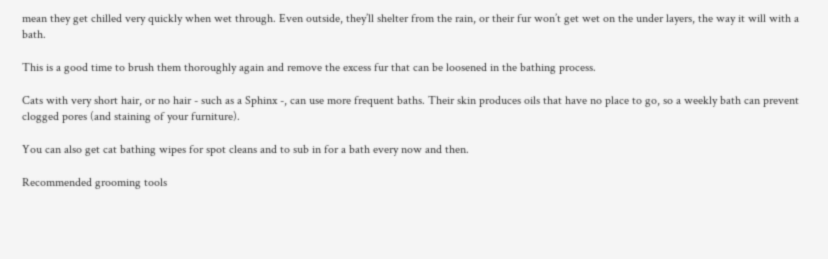mean they get chilled very quickly when wet through. Even outside, they’ll shelter from the rain, or their fur won’t get wet on the under layers, the way it will with a bath.

This is a good time to brush them thoroughly again and remove the excess fur that can be loosened in the bathing process.

Cats with very short hair, or no hair - such as a Sphinx -, can use more frequent baths. Their skin produces oils that have no place to go, so a weekly bath can prevent clogged pores (and staining of your furniture).

You can also get cat bathing wipes for spot cleans and to sub in for a bath every now and then.

Recommended grooming tools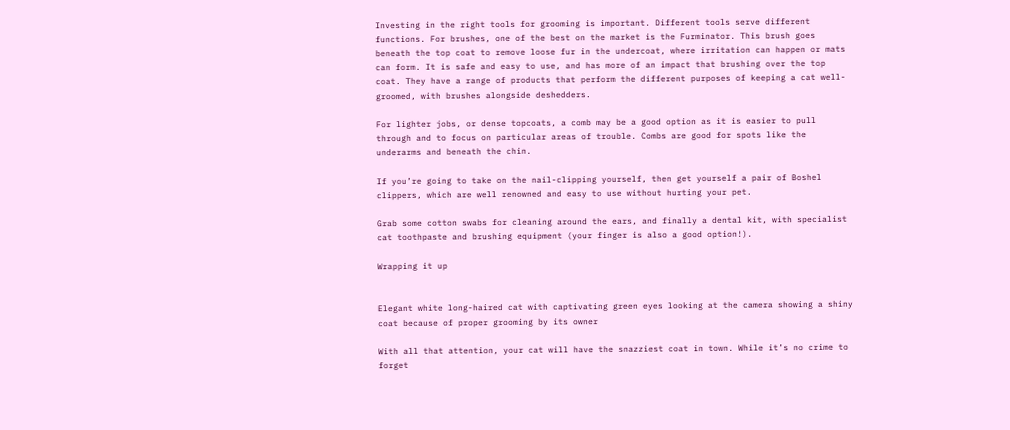Investing in the right tools for grooming is important. Different tools serve different functions. For brushes, one of the best on the market is the Furminator. This brush goes beneath the top coat to remove loose fur in the undercoat, where irritation can happen or mats can form. It is safe and easy to use, and has more of an impact that brushing over the top coat. They have a range of products that perform the different purposes of keeping a cat well-groomed, with brushes alongside deshedders.

For lighter jobs, or dense topcoats, a comb may be a good option as it is easier to pull through and to focus on particular areas of trouble. Combs are good for spots like the underarms and beneath the chin.

If you’re going to take on the nail-clipping yourself, then get yourself a pair of Boshel clippers, which are well renowned and easy to use without hurting your pet.

Grab some cotton swabs for cleaning around the ears, and finally a dental kit, with specialist cat toothpaste and brushing equipment (your finger is also a good option!).

Wrapping it up


Elegant white long-haired cat with captivating green eyes looking at the camera showing a shiny coat because of proper grooming by its owner

With all that attention, your cat will have the snazziest coat in town. While it’s no crime to forget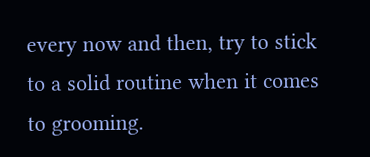every now and then, try to stick to a solid routine when it comes to grooming.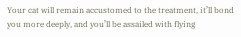Your cat will remain accustomed to the treatment, it’ll bond you more deeply, and you’ll be assailed with flying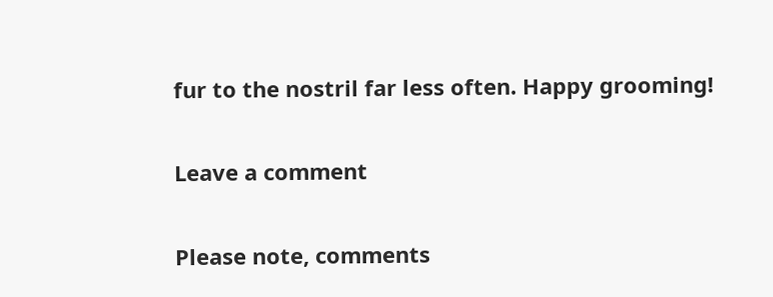fur to the nostril far less often. Happy grooming!

Leave a comment

Please note, comments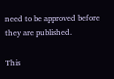need to be approved before they are published.

This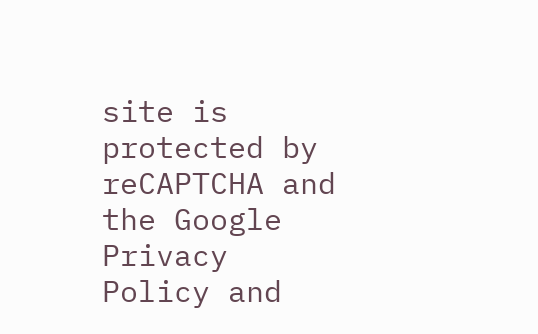site is protected by reCAPTCHA and the Google Privacy Policy and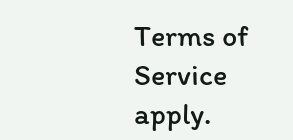Terms of Service apply.